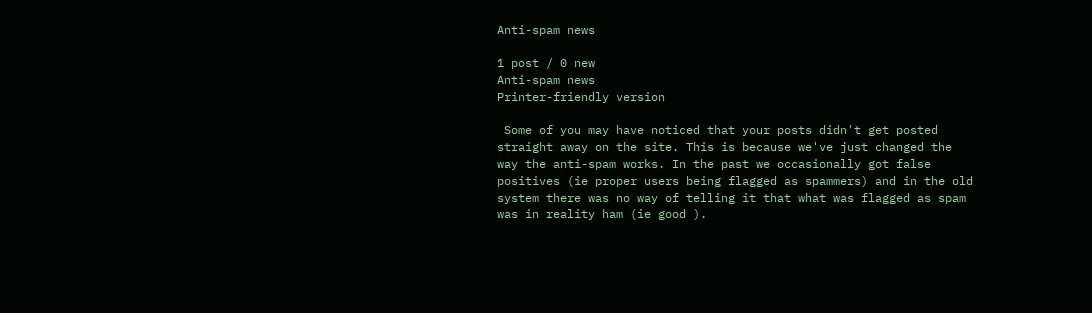Anti-spam news

1 post / 0 new
Anti-spam news
Printer-friendly version

 Some of you may have noticed that your posts didn't get posted straight away on the site. This is because we've just changed the way the anti-spam works. In the past we occasionally got false positives (ie proper users being flagged as spammers) and in the old system there was no way of telling it that what was flagged as spam was in reality ham (ie good ).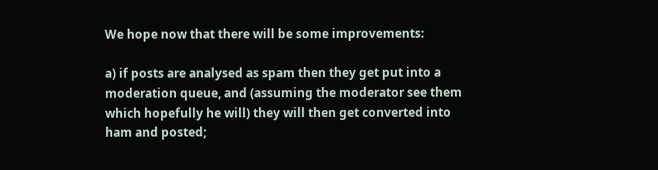We hope now that there will be some improvements:

a) if posts are analysed as spam then they get put into a moderation queue, and (assuming the moderator see them which hopefully he will) they will then get converted into ham and posted;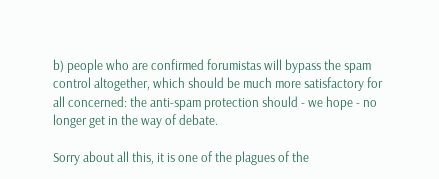b) people who are confirmed forumistas will bypass the spam control altogether, which should be much more satisfactory for all concerned: the anti-spam protection should - we hope - no longer get in the way of debate.

Sorry about all this, it is one of the plagues of the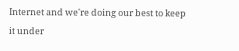Internet and we're doing our best to keep it under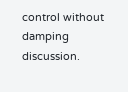control without damping discussion.